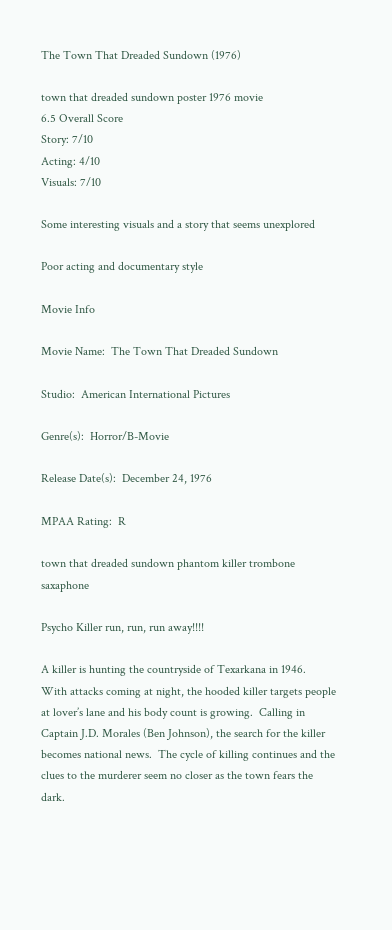The Town That Dreaded Sundown (1976)

town that dreaded sundown poster 1976 movie
6.5 Overall Score
Story: 7/10
Acting: 4/10
Visuals: 7/10

Some interesting visuals and a story that seems unexplored

Poor acting and documentary style

Movie Info

Movie Name:  The Town That Dreaded Sundown

Studio:  American International Pictures

Genre(s):  Horror/B-Movie

Release Date(s):  December 24, 1976

MPAA Rating:  R

town that dreaded sundown phantom killer trombone saxaphone

Psycho Killer run, run, run away!!!!

A killer is hunting the countryside of Texarkana in 1946.  With attacks coming at night, the hooded killer targets people at lover’s lane and his body count is growing.  Calling in Captain J.D. Morales (Ben Johnson), the search for the killer becomes national news.  The cycle of killing continues and the clues to the murderer seem no closer as the town fears the dark.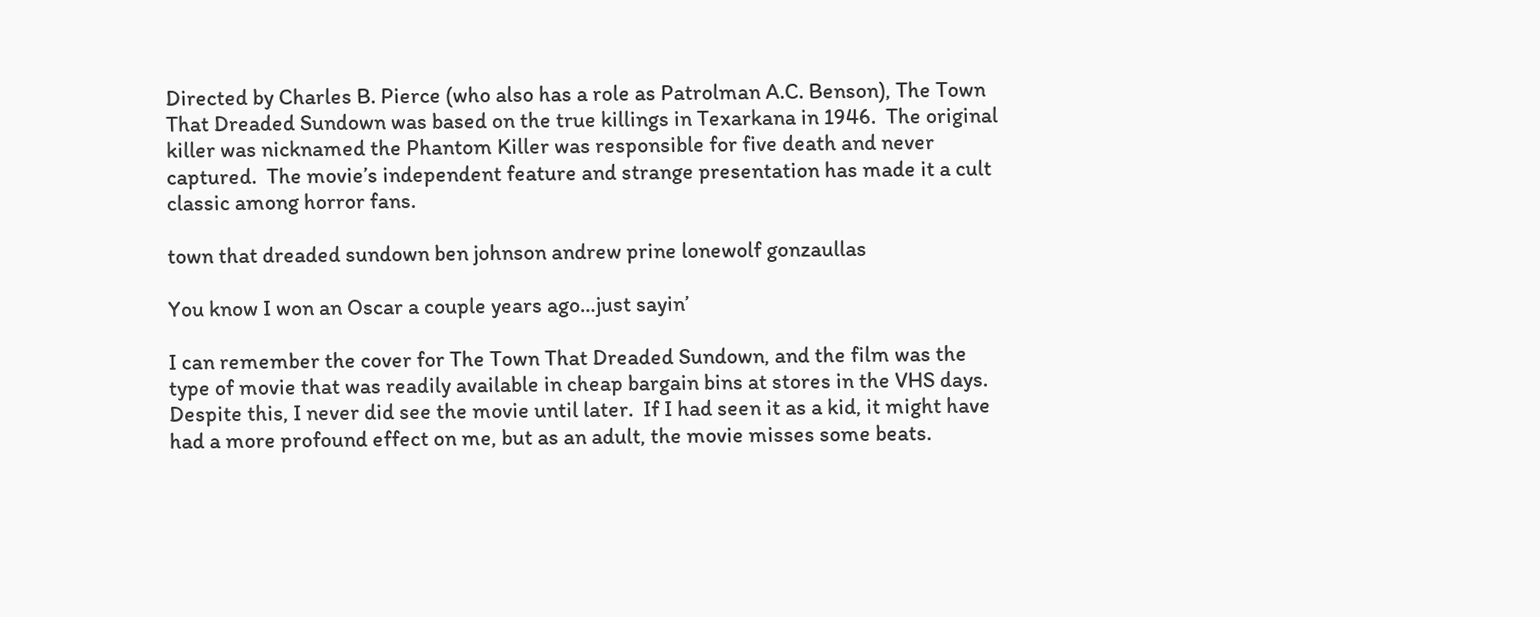Directed by Charles B. Pierce (who also has a role as Patrolman A.C. Benson), The Town That Dreaded Sundown was based on the true killings in Texarkana in 1946.  The original killer was nicknamed the Phantom Killer was responsible for five death and never captured.  The movie’s independent feature and strange presentation has made it a cult classic among horror fans.

town that dreaded sundown ben johnson andrew prine lonewolf gonzaullas

You know I won an Oscar a couple years ago…just sayin’

I can remember the cover for The Town That Dreaded Sundown, and the film was the type of movie that was readily available in cheap bargain bins at stores in the VHS days.  Despite this, I never did see the movie until later.  If I had seen it as a kid, it might have had a more profound effect on me, but as an adult, the movie misses some beats.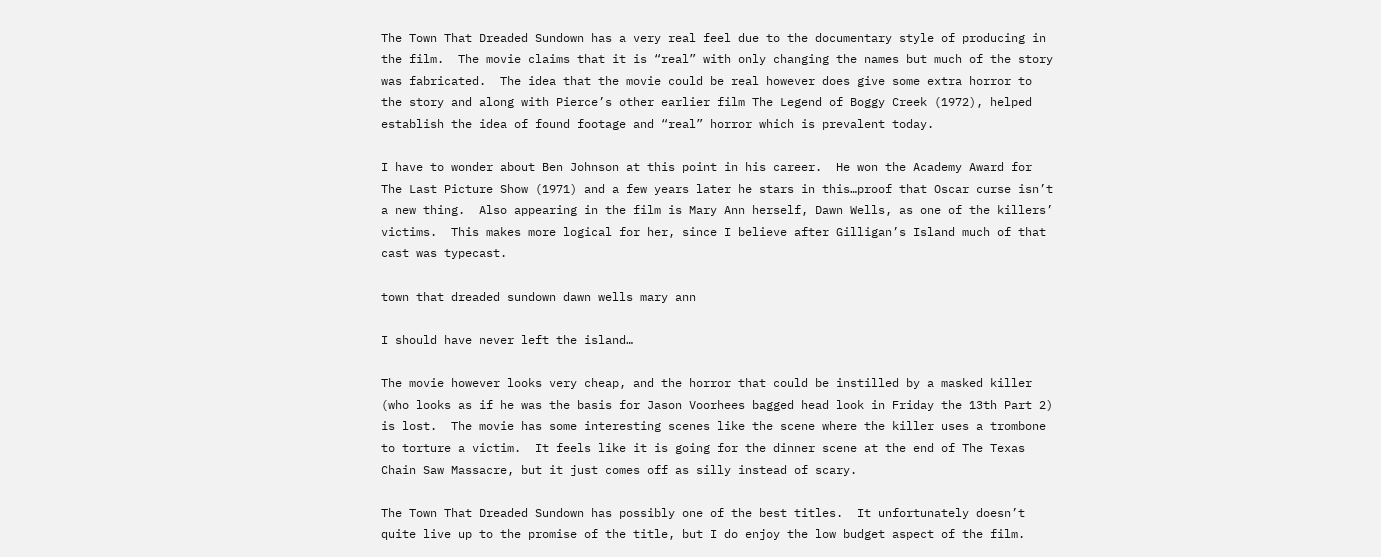The Town That Dreaded Sundown has a very real feel due to the documentary style of producing in the film.  The movie claims that it is “real” with only changing the names but much of the story was fabricated.  The idea that the movie could be real however does give some extra horror to the story and along with Pierce’s other earlier film The Legend of Boggy Creek (1972), helped establish the idea of found footage and “real” horror which is prevalent today.

I have to wonder about Ben Johnson at this point in his career.  He won the Academy Award for The Last Picture Show (1971) and a few years later he stars in this…proof that Oscar curse isn’t a new thing.  Also appearing in the film is Mary Ann herself, Dawn Wells, as one of the killers’ victims.  This makes more logical for her, since I believe after Gilligan’s Island much of that cast was typecast.

town that dreaded sundown dawn wells mary ann

I should have never left the island…

The movie however looks very cheap, and the horror that could be instilled by a masked killer (who looks as if he was the basis for Jason Voorhees bagged head look in Friday the 13th Part 2) is lost.  The movie has some interesting scenes like the scene where the killer uses a trombone to torture a victim.  It feels like it is going for the dinner scene at the end of The Texas Chain Saw Massacre, but it just comes off as silly instead of scary.

The Town That Dreaded Sundown has possibly one of the best titles.  It unfortunately doesn’t quite live up to the promise of the title, but I do enjoy the low budget aspect of the film.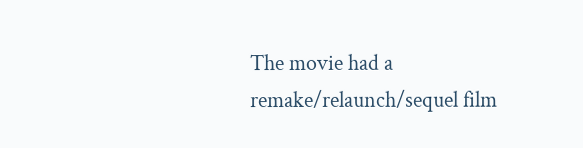The movie had a remake/relaunch/sequel film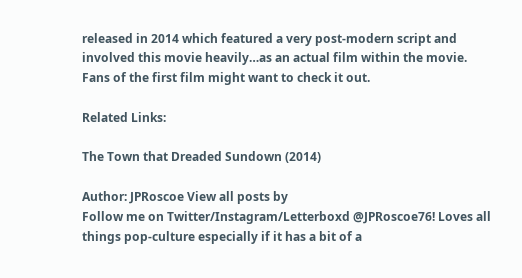released in 2014 which featured a very post-modern script and involved this movie heavily…as an actual film within the movie.  Fans of the first film might want to check it out.

Related Links:

The Town that Dreaded Sundown (2014)

Author: JPRoscoe View all posts by
Follow me on Twitter/Instagram/Letterboxd @JPRoscoe76! Loves all things pop-culture especially if it has a bit of a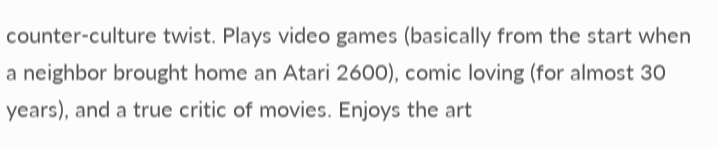counter-culture twist. Plays video games (basically from the start when a neighbor brought home an Atari 2600), comic loving (for almost 30 years), and a true critic of movies. Enjoys the art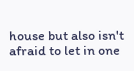house but also isn't afraid to let in one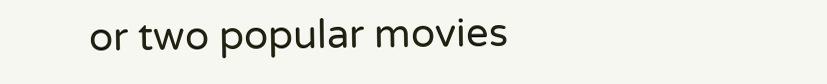or two popular movies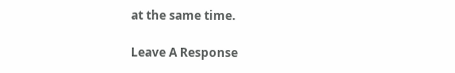at the same time.

Leave A Response